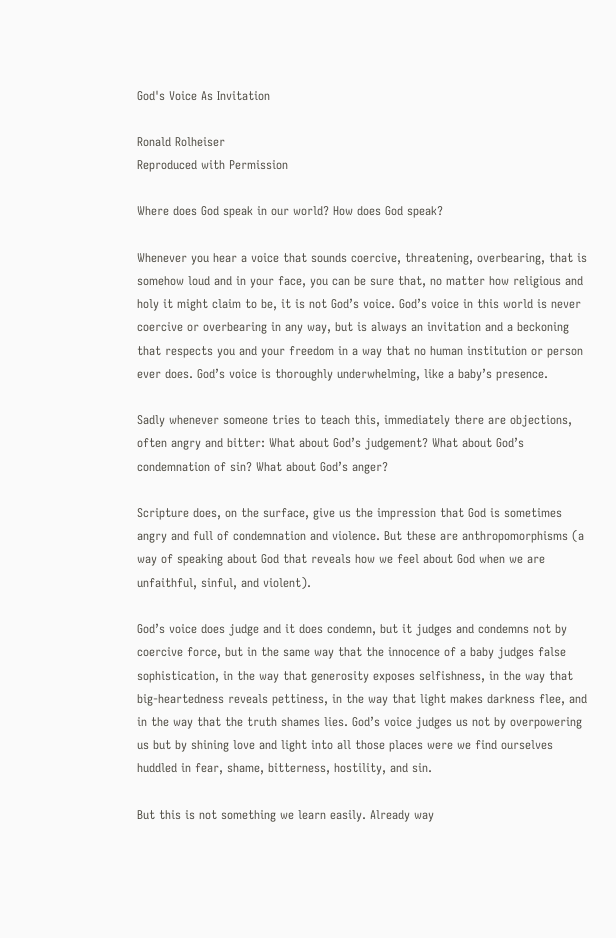God's Voice As Invitation

Ronald Rolheiser
Reproduced with Permission

Where does God speak in our world? How does God speak?

Whenever you hear a voice that sounds coercive, threatening, overbearing, that is somehow loud and in your face, you can be sure that, no matter how religious and holy it might claim to be, it is not God’s voice. God’s voice in this world is never coercive or overbearing in any way, but is always an invitation and a beckoning that respects you and your freedom in a way that no human institution or person ever does. God’s voice is thoroughly underwhelming, like a baby’s presence.

Sadly whenever someone tries to teach this, immediately there are objections, often angry and bitter: What about God’s judgement? What about God’s condemnation of sin? What about God’s anger?

Scripture does, on the surface, give us the impression that God is sometimes angry and full of condemnation and violence. But these are anthropomorphisms (a way of speaking about God that reveals how we feel about God when we are unfaithful, sinful, and violent).

God’s voice does judge and it does condemn, but it judges and condemns not by coercive force, but in the same way that the innocence of a baby judges false sophistication, in the way that generosity exposes selfishness, in the way that big-heartedness reveals pettiness, in the way that light makes darkness flee, and in the way that the truth shames lies. God’s voice judges us not by overpowering us but by shining love and light into all those places were we find ourselves huddled in fear, shame, bitterness, hostility, and sin.

But this is not something we learn easily. Already way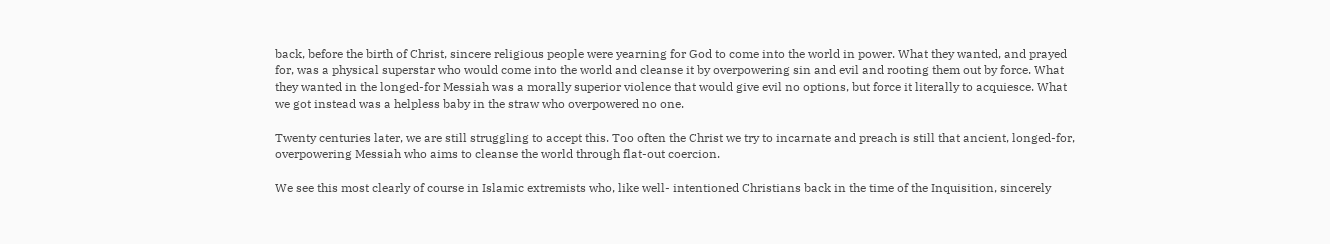back, before the birth of Christ, sincere religious people were yearning for God to come into the world in power. What they wanted, and prayed for, was a physical superstar who would come into the world and cleanse it by overpowering sin and evil and rooting them out by force. What they wanted in the longed-for Messiah was a morally superior violence that would give evil no options, but force it literally to acquiesce. What we got instead was a helpless baby in the straw who overpowered no one.

Twenty centuries later, we are still struggling to accept this. Too often the Christ we try to incarnate and preach is still that ancient, longed-for, overpowering Messiah who aims to cleanse the world through flat-out coercion.

We see this most clearly of course in Islamic extremists who, like well- intentioned Christians back in the time of the Inquisition, sincerely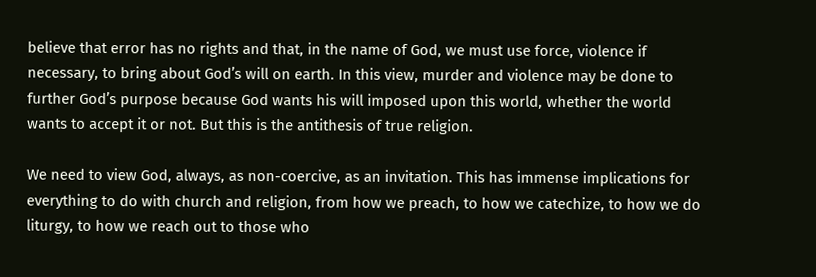believe that error has no rights and that, in the name of God, we must use force, violence if necessary, to bring about God’s will on earth. In this view, murder and violence may be done to further God’s purpose because God wants his will imposed upon this world, whether the world wants to accept it or not. But this is the antithesis of true religion.

We need to view God, always, as non-coercive, as an invitation. This has immense implications for everything to do with church and religion, from how we preach, to how we catechize, to how we do liturgy, to how we reach out to those who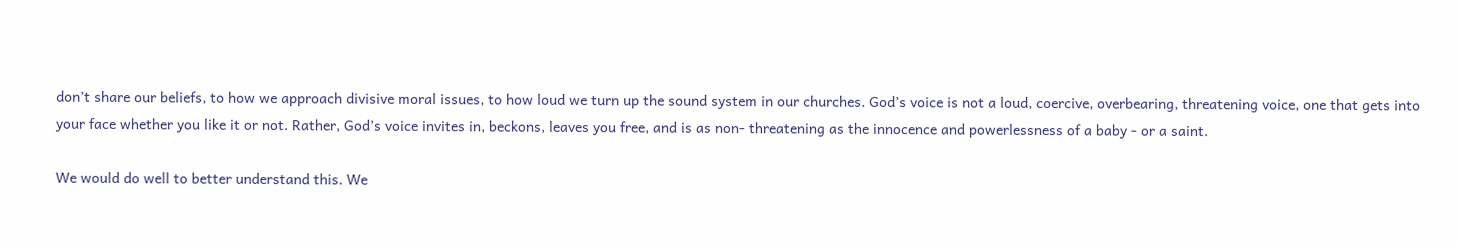don’t share our beliefs, to how we approach divisive moral issues, to how loud we turn up the sound system in our churches. God’s voice is not a loud, coercive, overbearing, threatening voice, one that gets into your face whether you like it or not. Rather, God’s voice invites in, beckons, leaves you free, and is as non- threatening as the innocence and powerlessness of a baby - or a saint.

We would do well to better understand this. We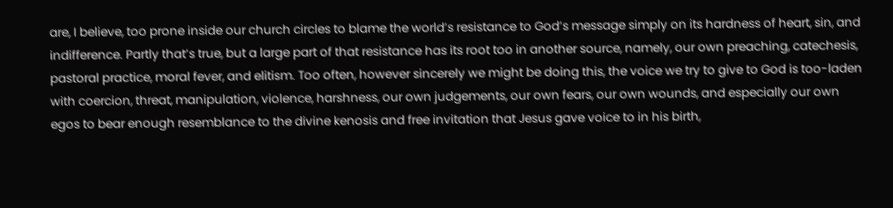are, I believe, too prone inside our church circles to blame the world’s resistance to God’s message simply on its hardness of heart, sin, and indifference. Partly that’s true, but a large part of that resistance has its root too in another source, namely, our own preaching, catechesis, pastoral practice, moral fever, and elitism. Too often, however sincerely we might be doing this, the voice we try to give to God is too-laden with coercion, threat, manipulation, violence, harshness, our own judgements, our own fears, our own wounds, and especially our own egos to bear enough resemblance to the divine kenosis and free invitation that Jesus gave voice to in his birth,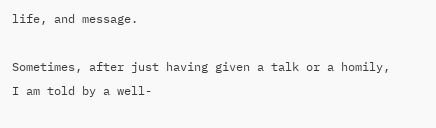life, and message.

Sometimes, after just having given a talk or a homily, I am told by a well-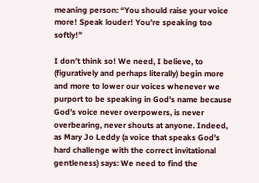meaning person: “You should raise your voice more! Speak louder! You’re speaking too softly!”

I don’t think so! We need, I believe, to (figuratively and perhaps literally) begin more and more to lower our voices whenever we purport to be speaking in God’s name because God’s voice never overpowers, is never overbearing, never shouts at anyone. Indeed, as Mary Jo Leddy (a voice that speaks God’s hard challenge with the correct invitational gentleness) says: We need to find the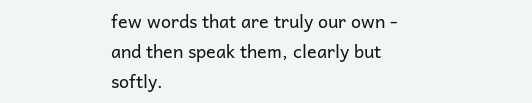few words that are truly our own - and then speak them, clearly but softly.